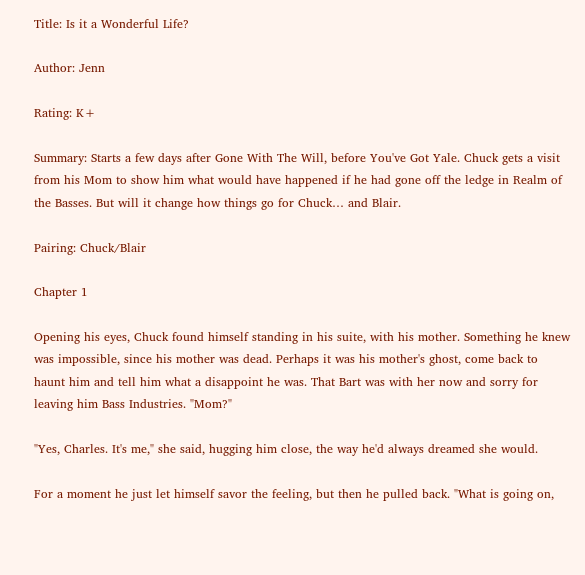Title: Is it a Wonderful Life?

Author: Jenn

Rating: K+

Summary: Starts a few days after Gone With The Will, before You've Got Yale. Chuck gets a visit from his Mom to show him what would have happened if he had gone off the ledge in Realm of the Basses. But will it change how things go for Chuck… and Blair.

Pairing: Chuck/Blair

Chapter 1

Opening his eyes, Chuck found himself standing in his suite, with his mother. Something he knew was impossible, since his mother was dead. Perhaps it was his mother's ghost, come back to haunt him and tell him what a disappoint he was. That Bart was with her now and sorry for leaving him Bass Industries. "Mom?"

"Yes, Charles. It's me," she said, hugging him close, the way he'd always dreamed she would.

For a moment he just let himself savor the feeling, but then he pulled back. "What is going on,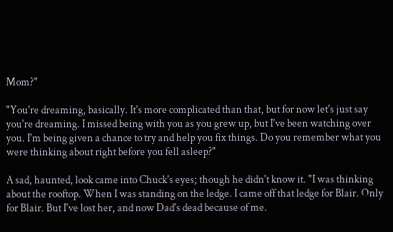Mom?"

"You're dreaming, basically. It's more complicated than that, but for now let's just say you're dreaming. I missed being with you as you grew up, but I've been watching over you. I'm being given a chance to try and help you fix things. Do you remember what you were thinking about right before you fell asleep?"

A sad, haunted, look came into Chuck's eyes; though he didn't know it. "I was thinking about the rooftop. When I was standing on the ledge. I came off that ledge for Blair. Only for Blair. But I've lost her, and now Dad's dead because of me.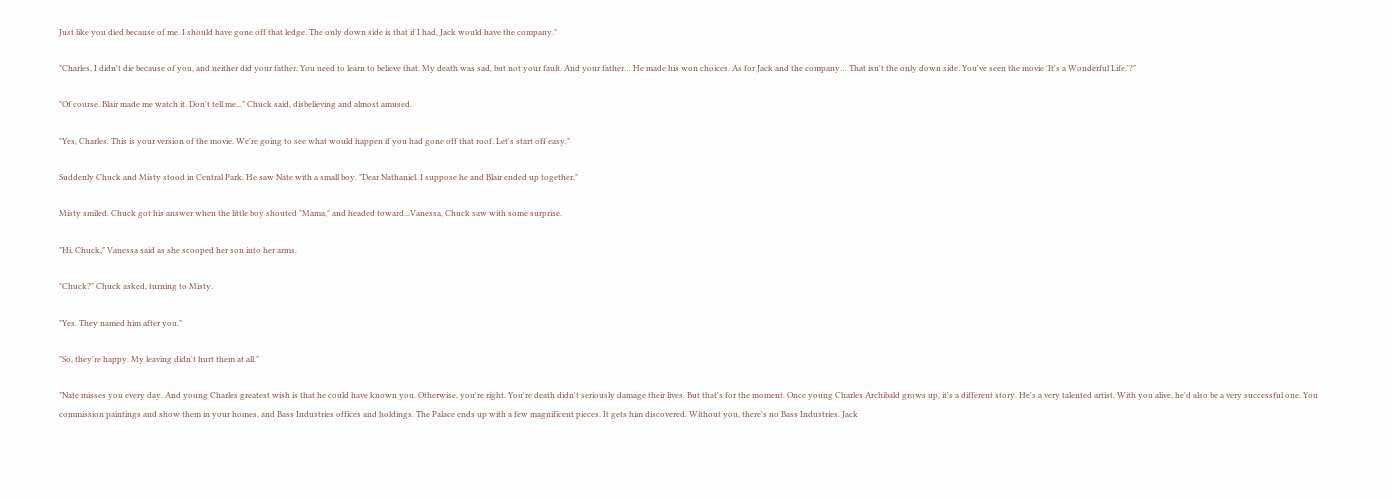Just like you died because of me. I should have gone off that ledge. The only down side is that if I had, Jack would have the company."

"Charles, I didn't die because of you, and neither did your father. You need to learn to believe that. My death was sad, but not your fault. And your father… He made his won choices. As for Jack and the company… That isn't the only down side. You've seen the movie 'It's a Wonderful Life.'?"

"Of course. Blair made me watch it. Don't tell me..." Chuck said, disbelieving and almost amused.

"Yes, Charles. This is your version of the movie. We're going to see what would happen if you had gone off that roof. Let's start off easy."

Suddenly Chuck and Misty stood in Central Park. He saw Nate with a small boy. "Dear Nathaniel. I suppose he and Blair ended up together."

Misty smiled. Chuck got his answer when the little boy shouted "Mama," and headed toward...Vanessa, Chuck saw with some surprise.

"Hi, Chuck," Vanessa said as she scooped her son into her arms.

"Chuck?" Chuck asked, turning to Misty.

"Yes. They named him after you."

"So, they're happy. My leaving didn't hurt them at all."

"Nate misses you every day. And young Charles greatest wish is that he could have known you. Otherwise, you're right. You're death didn't seriously damage their lives. But that's for the moment. Once young Charles Archibald grows up, it's a different story. He's a very talented artist. With you alive, he'd also be a very successful one. You commission paintings and show them in your homes, and Bass Industries offices and holdings. The Palace ends up with a few magnificent pieces. It gets him discovered. Without you, there's no Bass Industries. Jack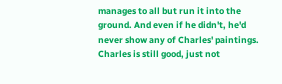manages to all but run it into the ground. And even if he didn't, he'd never show any of Charles' paintings. Charles is still good, just not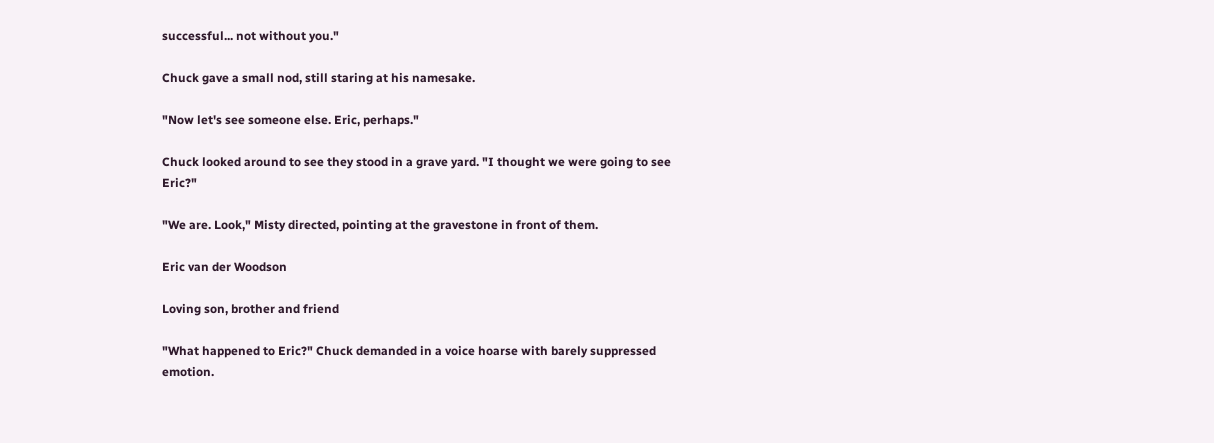successful... not without you."

Chuck gave a small nod, still staring at his namesake.

"Now let's see someone else. Eric, perhaps."

Chuck looked around to see they stood in a grave yard. "I thought we were going to see Eric?"

"We are. Look," Misty directed, pointing at the gravestone in front of them.

Eric van der Woodson

Loving son, brother and friend

"What happened to Eric?" Chuck demanded in a voice hoarse with barely suppressed emotion.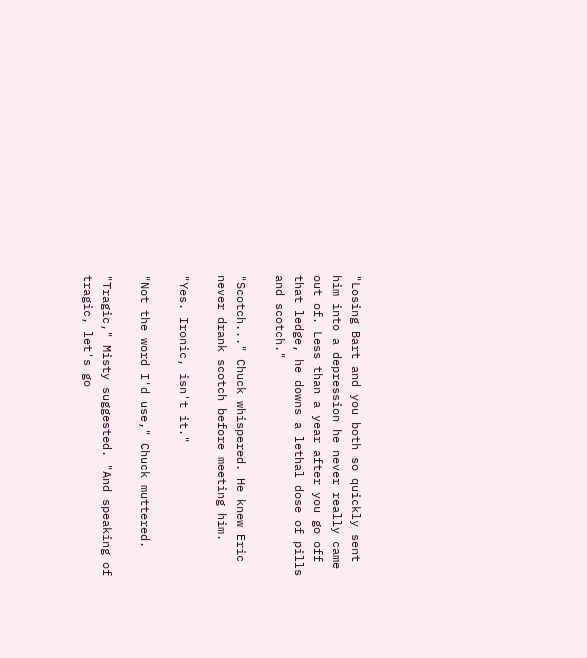"Losing Bart and you both so quickly sent him into a depression he never really came out of. Less than a year after you go off that ledge, he downs a lethal dose of pills and scotch."

"Scotch..." Chuck whispered. He knew Eric never drank scotch before meeting him.

"Yes. Ironic, isn't it."

"Not the word I'd use," Chuck muttered.

"Tragic," Misty suggested. "And speaking of tragic, let's go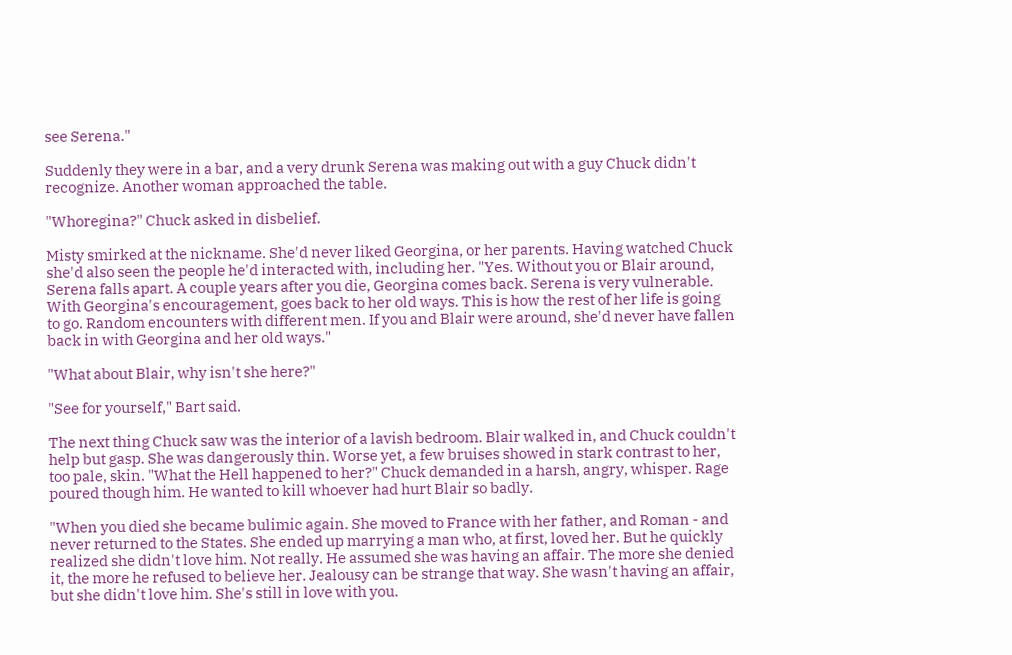see Serena."

Suddenly they were in a bar, and a very drunk Serena was making out with a guy Chuck didn't recognize. Another woman approached the table.

"Whoregina?" Chuck asked in disbelief.

Misty smirked at the nickname. She'd never liked Georgina, or her parents. Having watched Chuck she'd also seen the people he'd interacted with, including her. "Yes. Without you or Blair around, Serena falls apart. A couple years after you die, Georgina comes back. Serena is very vulnerable. With Georgina's encouragement, goes back to her old ways. This is how the rest of her life is going to go. Random encounters with different men. If you and Blair were around, she'd never have fallen back in with Georgina and her old ways."

"What about Blair, why isn't she here?"

"See for yourself," Bart said.

The next thing Chuck saw was the interior of a lavish bedroom. Blair walked in, and Chuck couldn't help but gasp. She was dangerously thin. Worse yet, a few bruises showed in stark contrast to her, too pale, skin. "What the Hell happened to her?" Chuck demanded in a harsh, angry, whisper. Rage poured though him. He wanted to kill whoever had hurt Blair so badly.

"When you died she became bulimic again. She moved to France with her father, and Roman - and never returned to the States. She ended up marrying a man who, at first, loved her. But he quickly realized she didn't love him. Not really. He assumed she was having an affair. The more she denied it, the more he refused to believe her. Jealousy can be strange that way. She wasn't having an affair, but she didn't love him. She's still in love with you.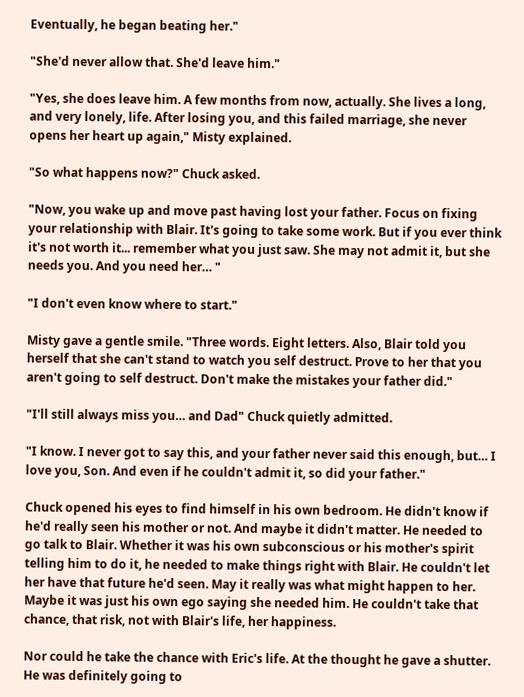Eventually, he began beating her."

"She'd never allow that. She'd leave him."

"Yes, she does leave him. A few months from now, actually. She lives a long, and very lonely, life. After losing you, and this failed marriage, she never opens her heart up again," Misty explained.

"So what happens now?" Chuck asked.

"Now, you wake up and move past having lost your father. Focus on fixing your relationship with Blair. It's going to take some work. But if you ever think it's not worth it... remember what you just saw. She may not admit it, but she needs you. And you need her… "

"I don't even know where to start."

Misty gave a gentle smile. "Three words. Eight letters. Also, Blair told you herself that she can't stand to watch you self destruct. Prove to her that you aren't going to self destruct. Don't make the mistakes your father did."

"I'll still always miss you… and Dad" Chuck quietly admitted.

"I know. I never got to say this, and your father never said this enough, but… I love you, Son. And even if he couldn't admit it, so did your father."

Chuck opened his eyes to find himself in his own bedroom. He didn't know if he'd really seen his mother or not. And maybe it didn't matter. He needed to go talk to Blair. Whether it was his own subconscious or his mother's spirit telling him to do it, he needed to make things right with Blair. He couldn't let her have that future he'd seen. May it really was what might happen to her. Maybe it was just his own ego saying she needed him. He couldn't take that chance, that risk, not with Blair's life, her happiness.

Nor could he take the chance with Eric's life. At the thought he gave a shutter. He was definitely going to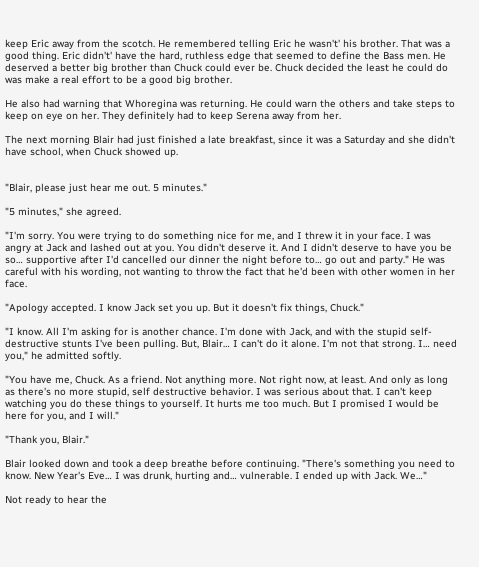keep Eric away from the scotch. He remembered telling Eric he wasn't' his brother. That was a good thing. Eric didn't' have the hard, ruthless edge that seemed to define the Bass men. He deserved a better big brother than Chuck could ever be. Chuck decided the least he could do was make a real effort to be a good big brother.

He also had warning that Whoregina was returning. He could warn the others and take steps to keep on eye on her. They definitely had to keep Serena away from her.

The next morning Blair had just finished a late breakfast, since it was a Saturday and she didn't have school, when Chuck showed up.


"Blair, please just hear me out. 5 minutes."

"5 minutes," she agreed.

"I'm sorry. You were trying to do something nice for me, and I threw it in your face. I was angry at Jack and lashed out at you. You didn't deserve it. And I didn't deserve to have you be so… supportive after I'd cancelled our dinner the night before to… go out and party." He was careful with his wording, not wanting to throw the fact that he'd been with other women in her face.

"Apology accepted. I know Jack set you up. But it doesn't fix things, Chuck."

"I know. All I'm asking for is another chance. I'm done with Jack, and with the stupid self-destructive stunts I've been pulling. But, Blair… I can't do it alone. I'm not that strong. I… need you," he admitted softly.

"You have me, Chuck. As a friend. Not anything more. Not right now, at least. And only as long as there's no more stupid, self destructive behavior. I was serious about that. I can't keep watching you do these things to yourself. It hurts me too much. But I promised I would be here for you, and I will."

"Thank you, Blair."

Blair looked down and took a deep breathe before continuing. "There's something you need to know. New Year's Eve… I was drunk, hurting and… vulnerable. I ended up with Jack. We…"

Not ready to hear the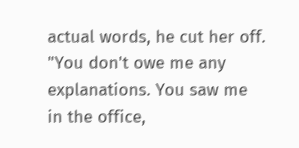actual words, he cut her off. "You don't owe me any explanations. You saw me in the office,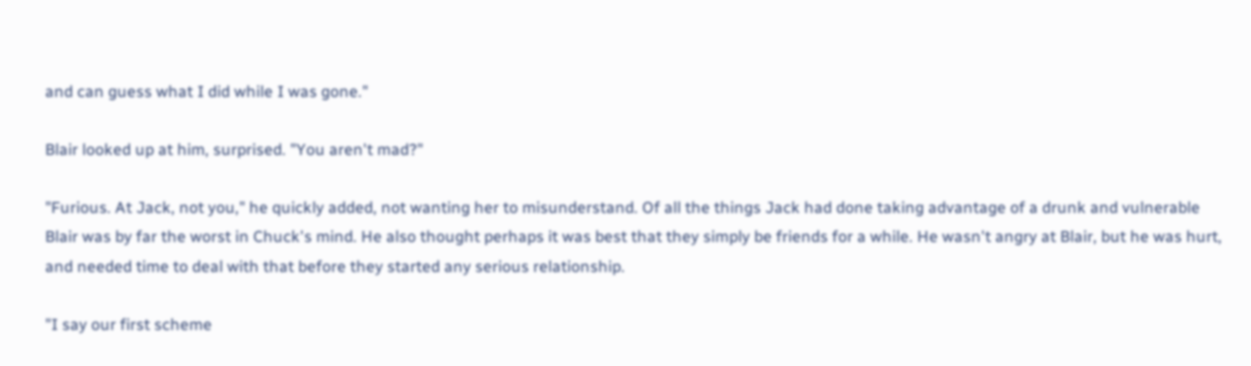and can guess what I did while I was gone."

Blair looked up at him, surprised. "You aren't mad?"

"Furious. At Jack, not you," he quickly added, not wanting her to misunderstand. Of all the things Jack had done taking advantage of a drunk and vulnerable Blair was by far the worst in Chuck's mind. He also thought perhaps it was best that they simply be friends for a while. He wasn't angry at Blair, but he was hurt, and needed time to deal with that before they started any serious relationship.

"I say our first scheme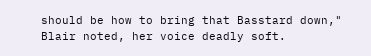should be how to bring that Basstard down," Blair noted, her voice deadly soft.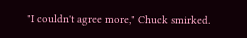"I couldn't agree more," Chuck smirked.